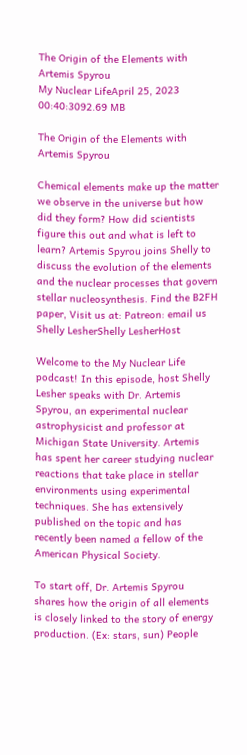The Origin of the Elements with Artemis Spyrou
My Nuclear LifeApril 25, 2023
00:40:3092.69 MB

The Origin of the Elements with Artemis Spyrou

Chemical elements make up the matter we observe in the universe but how did they form? How did scientists figure this out and what is left to learn? Artemis Spyrou joins Shelly to discuss the evolution of the elements and the nuclear processes that govern stellar nucleosynthesis. Find the B2FH paper, Visit us at: Patreon: email us
Shelly LesherShelly LesherHost

Welcome to the My Nuclear Life podcast! In this episode, host Shelly Lesher speaks with Dr. Artemis Spyrou, an experimental nuclear astrophysicist and professor at Michigan State University. Artemis has spent her career studying nuclear reactions that take place in stellar environments using experimental techniques. She has extensively published on the topic and has recently been named a fellow of the American Physical Society.

To start off, Dr. Artemis Spyrou shares how the origin of all elements is closely linked to the story of energy production. (Ex: stars, sun) People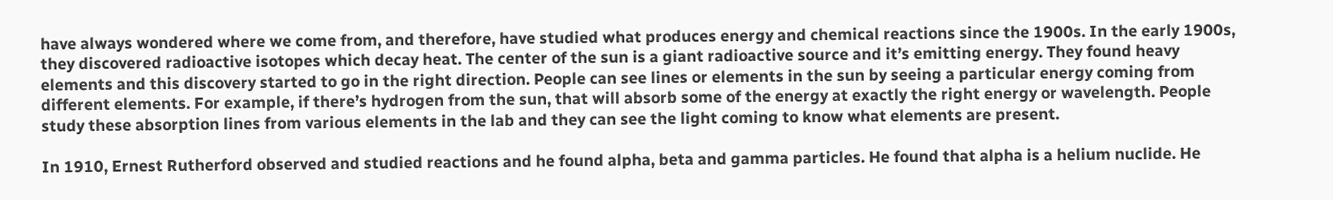have always wondered where we come from, and therefore, have studied what produces energy and chemical reactions since the 1900s. In the early 1900s, they discovered radioactive isotopes which decay heat. The center of the sun is a giant radioactive source and it’s emitting energy. They found heavy elements and this discovery started to go in the right direction. People can see lines or elements in the sun by seeing a particular energy coming from different elements. For example, if there’s hydrogen from the sun, that will absorb some of the energy at exactly the right energy or wavelength. People study these absorption lines from various elements in the lab and they can see the light coming to know what elements are present.

In 1910, Ernest Rutherford observed and studied reactions and he found alpha, beta and gamma particles. He found that alpha is a helium nuclide. He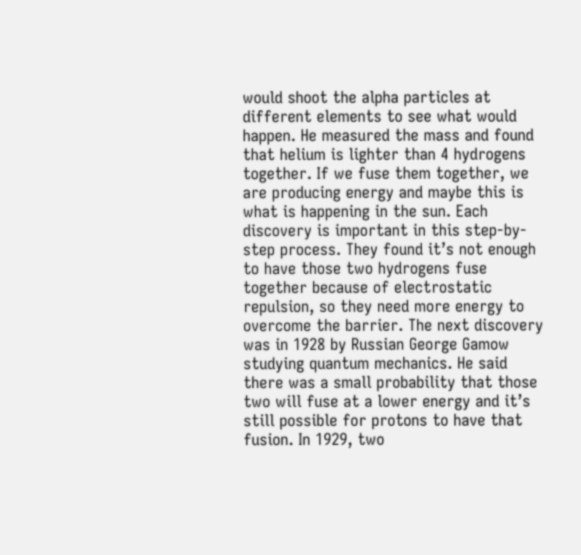would shoot the alpha particles at different elements to see what would happen. He measured the mass and found that helium is lighter than 4 hydrogens together. If we fuse them together, we are producing energy and maybe this is what is happening in the sun. Each discovery is important in this step-by-step process. They found it’s not enough to have those two hydrogens fuse together because of electrostatic repulsion, so they need more energy to overcome the barrier. The next discovery was in 1928 by Russian George Gamow studying quantum mechanics. He said there was a small probability that those two will fuse at a lower energy and it’s still possible for protons to have that fusion. In 1929, two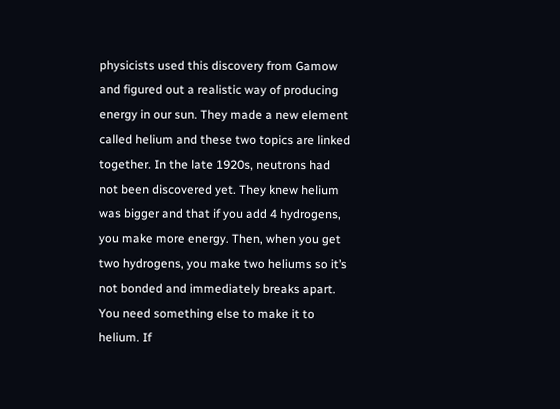physicists used this discovery from Gamow and figured out a realistic way of producing energy in our sun. They made a new element called helium and these two topics are linked together. In the late 1920s, neutrons had not been discovered yet. They knew helium was bigger and that if you add 4 hydrogens, you make more energy. Then, when you get two hydrogens, you make two heliums so it’s not bonded and immediately breaks apart. You need something else to make it to helium. If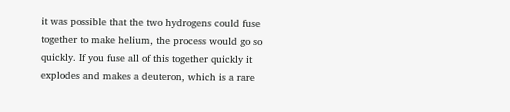it was possible that the two hydrogens could fuse together to make helium, the process would go so quickly. If you fuse all of this together quickly it explodes and makes a deuteron, which is a rare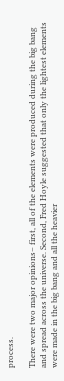process.

There were two major opinions– first, all of the elements were produced during the big bang and spread across the universe. Second, Fred Hoyle suggested that only the lightest elements were made in the big bang and all the heavier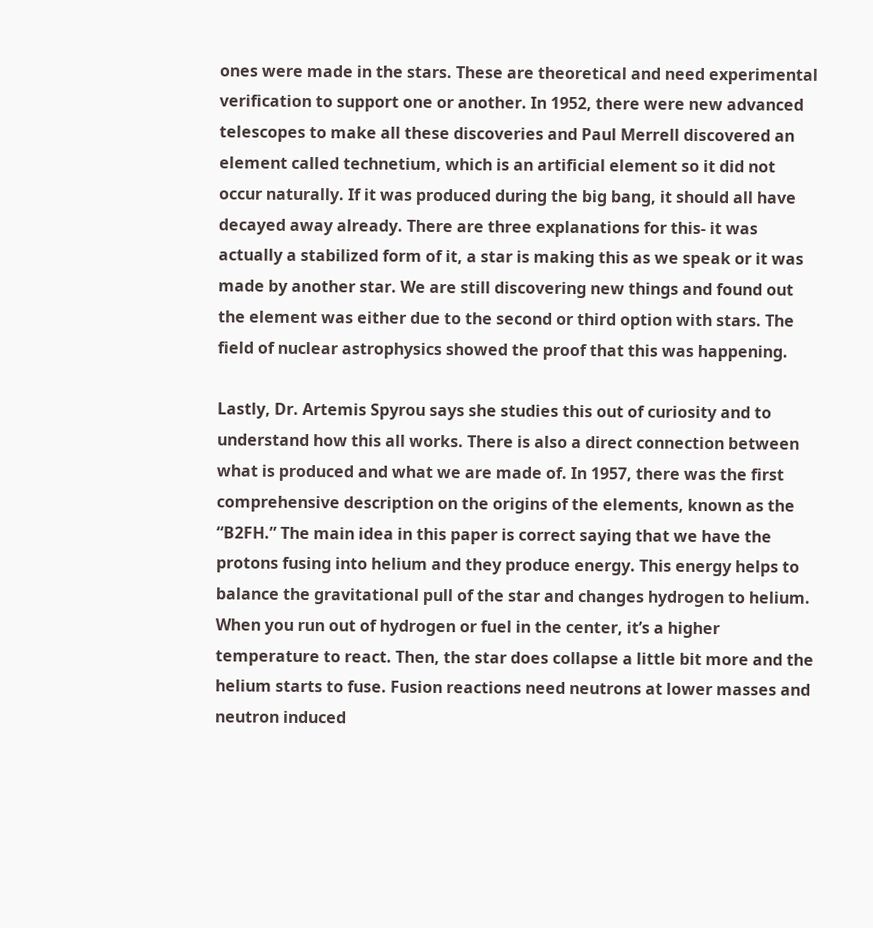ones were made in the stars. These are theoretical and need experimental verification to support one or another. In 1952, there were new advanced telescopes to make all these discoveries and Paul Merrell discovered an element called technetium, which is an artificial element so it did not occur naturally. If it was produced during the big bang, it should all have decayed away already. There are three explanations for this- it was actually a stabilized form of it, a star is making this as we speak or it was made by another star. We are still discovering new things and found out the element was either due to the second or third option with stars. The field of nuclear astrophysics showed the proof that this was happening.

Lastly, Dr. Artemis Spyrou says she studies this out of curiosity and to understand how this all works. There is also a direct connection between what is produced and what we are made of. In 1957, there was the first comprehensive description on the origins of the elements, known as the “B2FH.” The main idea in this paper is correct saying that we have the protons fusing into helium and they produce energy. This energy helps to balance the gravitational pull of the star and changes hydrogen to helium. When you run out of hydrogen or fuel in the center, it’s a higher temperature to react. Then, the star does collapse a little bit more and the helium starts to fuse. Fusion reactions need neutrons at lower masses and neutron induced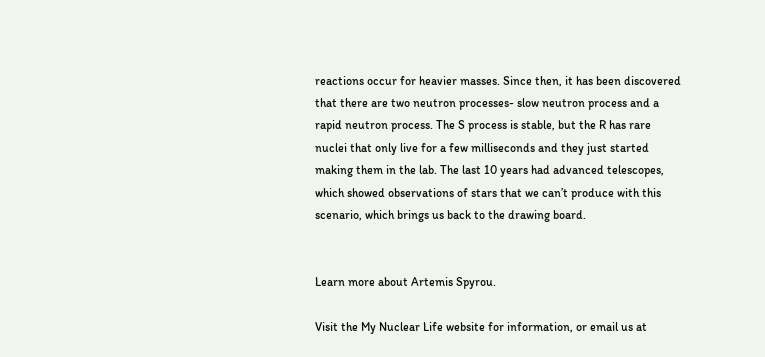reactions occur for heavier masses. Since then, it has been discovered that there are two neutron processes- slow neutron process and a rapid neutron process. The S process is stable, but the R has rare nuclei that only live for a few milliseconds and they just started making them in the lab. The last 10 years had advanced telescopes, which showed observations of stars that we can’t produce with this scenario, which brings us back to the drawing board.


Learn more about Artemis Spyrou.

Visit the My Nuclear Life website for information, or email us at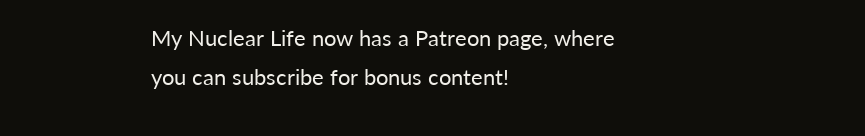My Nuclear Life now has a Patreon page, where you can subscribe for bonus content!